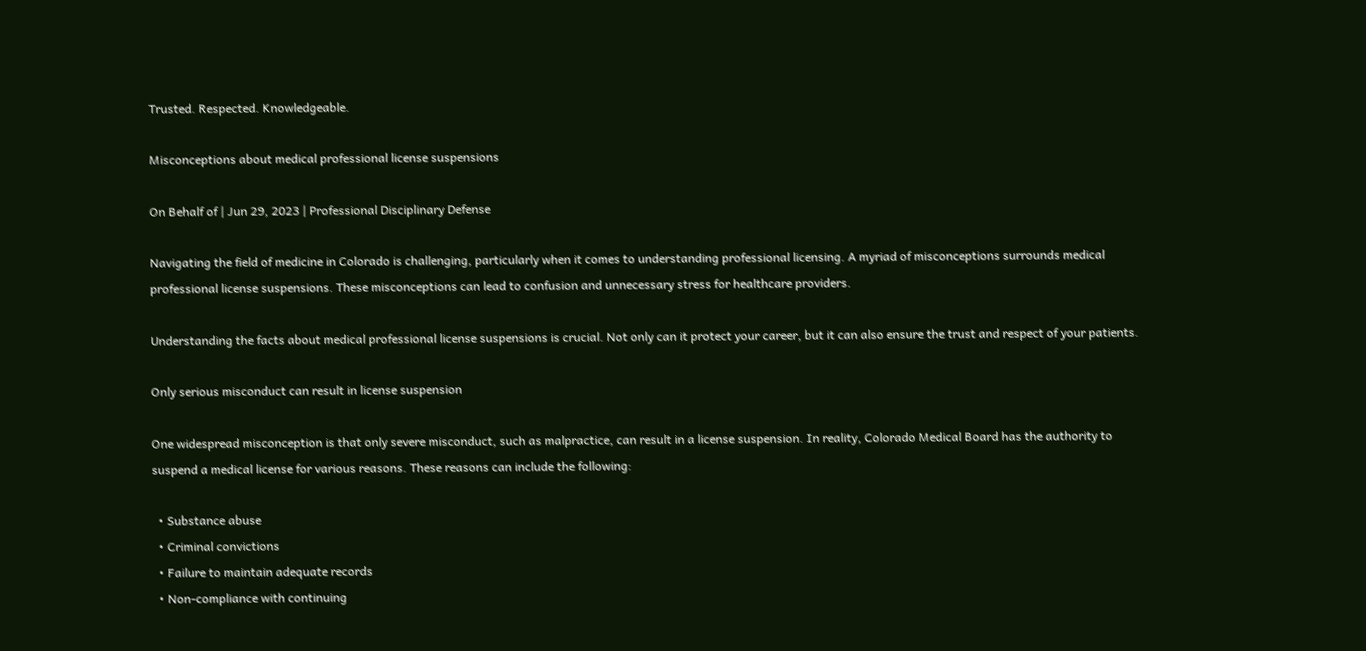Trusted. Respected. Knowledgeable.

Misconceptions about medical professional license suspensions

On Behalf of | Jun 29, 2023 | Professional Disciplinary Defense

Navigating the field of medicine in Colorado is challenging, particularly when it comes to understanding professional licensing. A myriad of misconceptions surrounds medical professional license suspensions. These misconceptions can lead to confusion and unnecessary stress for healthcare providers.

Understanding the facts about medical professional license suspensions is crucial. Not only can it protect your career, but it can also ensure the trust and respect of your patients.

Only serious misconduct can result in license suspension

One widespread misconception is that only severe misconduct, such as malpractice, can result in a license suspension. In reality, Colorado Medical Board has the authority to suspend a medical license for various reasons. These reasons can include the following:

  • Substance abuse
  • Criminal convictions
  • Failure to maintain adequate records
  • Non-compliance with continuing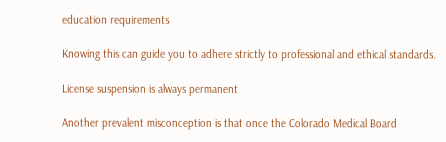education requirements

Knowing this can guide you to adhere strictly to professional and ethical standards.

License suspension is always permanent

Another prevalent misconception is that once the Colorado Medical Board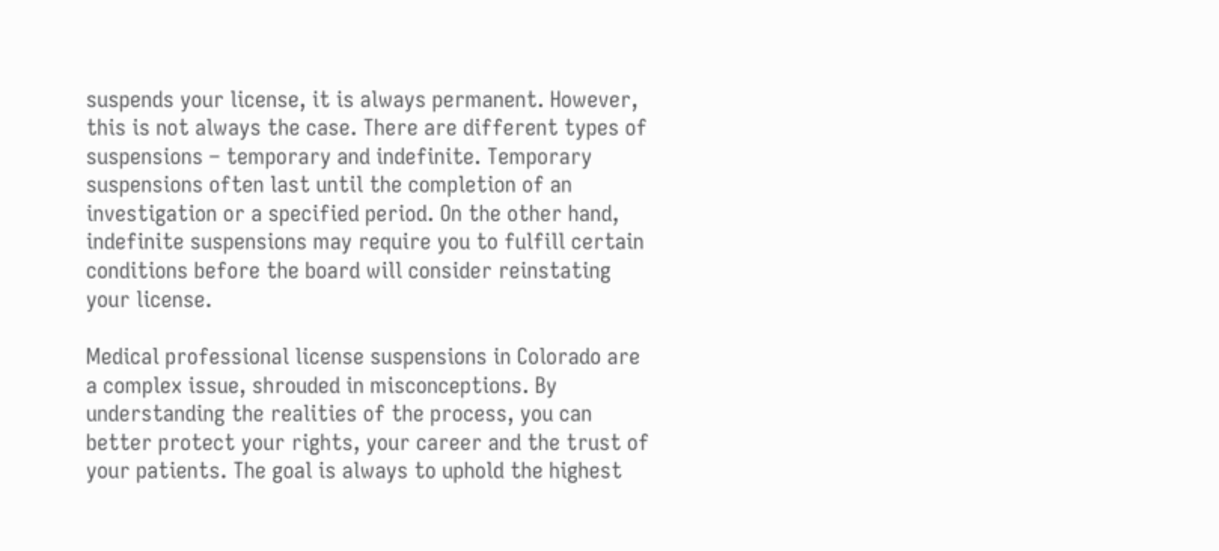suspends your license, it is always permanent. However, this is not always the case. There are different types of suspensions – temporary and indefinite. Temporary suspensions often last until the completion of an investigation or a specified period. On the other hand, indefinite suspensions may require you to fulfill certain conditions before the board will consider reinstating your license.

Medical professional license suspensions in Colorado are a complex issue, shrouded in misconceptions. By understanding the realities of the process, you can better protect your rights, your career and the trust of your patients. The goal is always to uphold the highest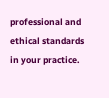professional and ethical standards in your practice.